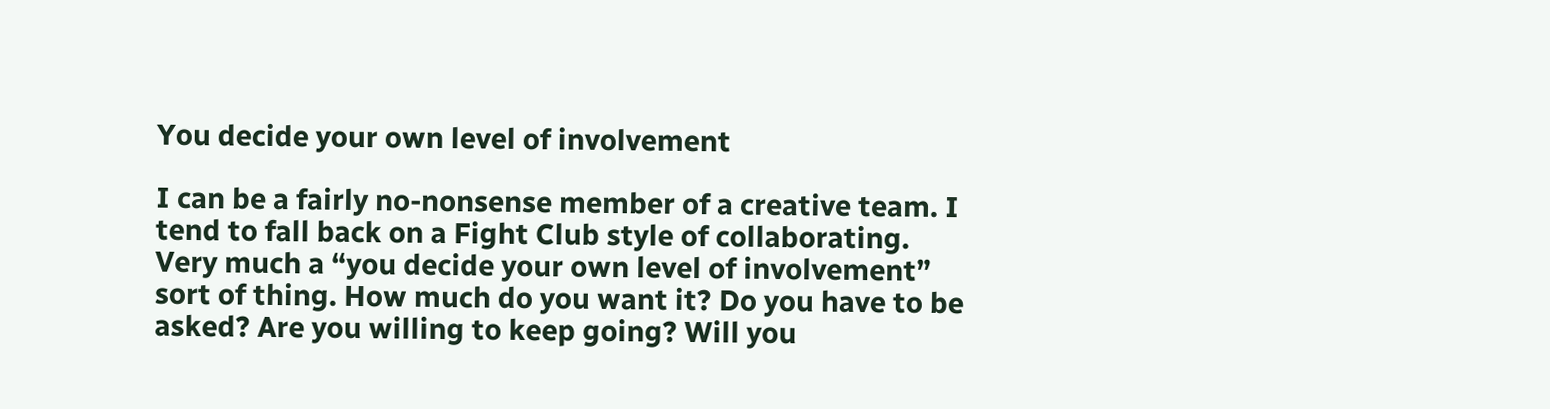You decide your own level of involvement

I can be a fairly no-nonsense member of a creative team. I tend to fall back on a Fight Club style of collaborating. Very much a “you decide your own level of involvement” sort of thing. How much do you want it? Do you have to be asked? Are you willing to keep going? Will you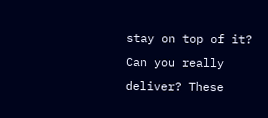stay on top of it? Can you really deliver? These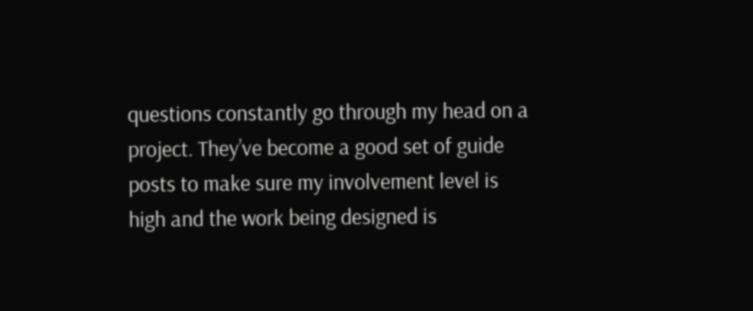questions constantly go through my head on a project. They’ve become a good set of guide posts to make sure my involvement level is high and the work being designed is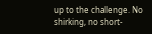up to the challenge. No shirking, no short-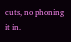cuts, no phoning it in.